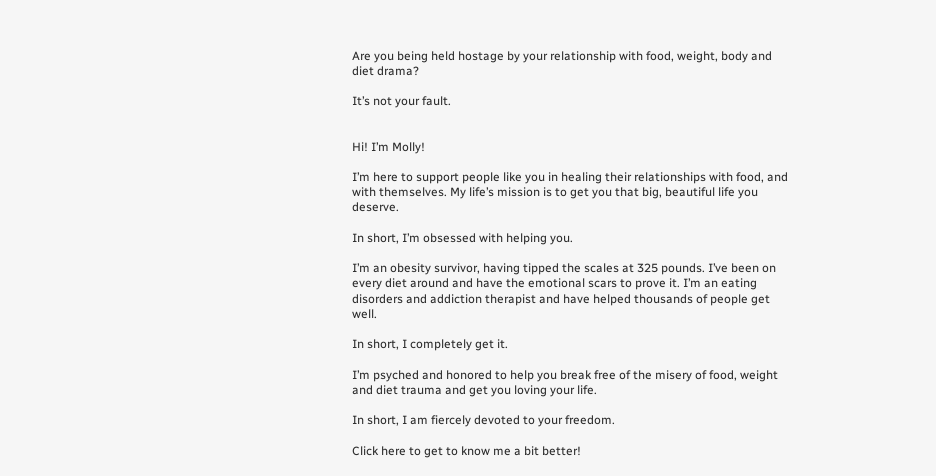Are you being held hostage by your relationship with food, weight, body and diet drama?

It’s not your fault.


Hi! I’m Molly!

I’m here to support people like you in healing their relationships with food, and with themselves. My life’s mission is to get you that big, beautiful life you deserve.

In short, I’m obsessed with helping you.

I’m an obesity survivor, having tipped the scales at 325 pounds. I’ve been on every diet around and have the emotional scars to prove it. I’m an eating disorders and addiction therapist and have helped thousands of people get well.

In short, I completely get it.

I’m psyched and honored to help you break free of the misery of food, weight and diet trauma and get you loving your life.

In short, I am fiercely devoted to your freedom.

Click here to get to know me a bit better!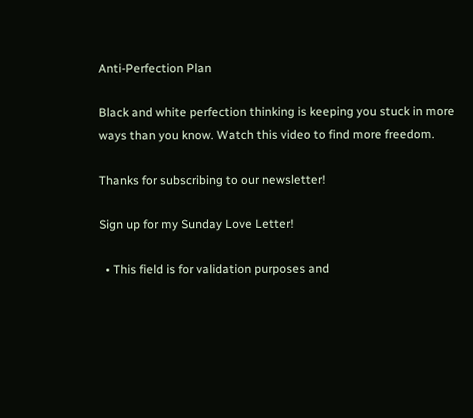Anti-Perfection Plan

Black and white perfection thinking is keeping you stuck in more ways than you know. Watch this video to find more freedom.

Thanks for subscribing to our newsletter!

Sign up for my Sunday Love Letter!

  • This field is for validation purposes and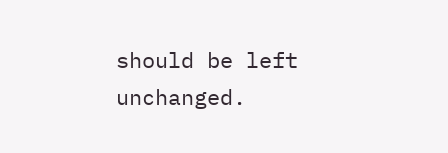should be left unchanged.